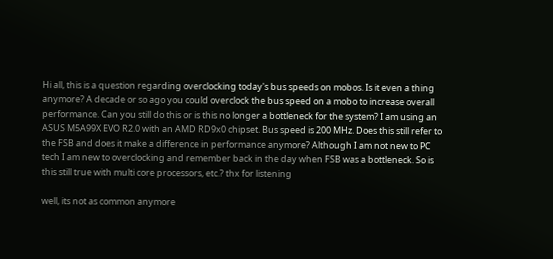Hi all, this is a question regarding overclocking today's bus speeds on mobos. Is it even a thing anymore? A decade or so ago you could overclock the bus speed on a mobo to increase overall performance. Can you still do this or is this no longer a bottleneck for the system? I am using an ASUS M5A99X EVO R2.0 with an AMD RD9x0 chipset. Bus speed is 200 MHz. Does this still refer to the FSB and does it make a difference in performance anymore? Although I am not new to PC tech I am new to overclocking and remember back in the day when FSB was a bottleneck. So is this still true with multi core processors, etc.? thx for listening

well, its not as common anymore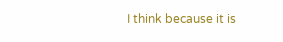I think because it is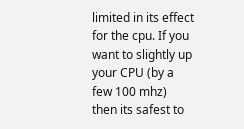limited in its effect for the cpu. If you want to slightly up your CPU (by a few 100 mhz) then its safest to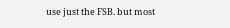use just the FSB. but most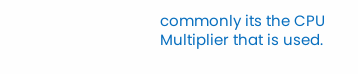commonly its the CPU Multiplier that is used.